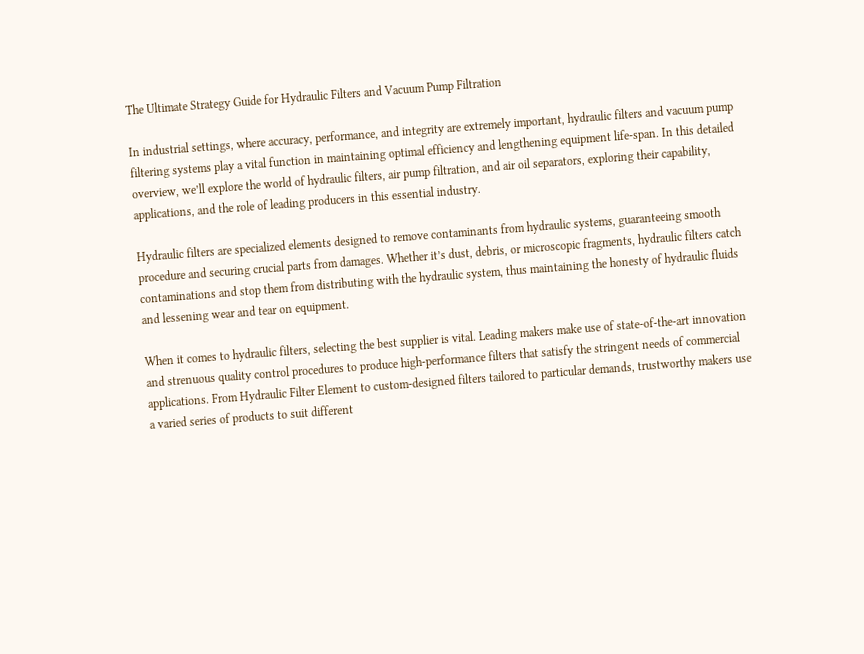The Ultimate Strategy Guide for Hydraulic Filters and Vacuum Pump Filtration

In industrial settings, where accuracy, performance, and integrity are extremely important, hydraulic filters and vacuum pump filtering systems play a vital function in maintaining optimal efficiency and lengthening equipment life-span. In this detailed overview, we’ll explore the world of hydraulic filters, air pump filtration, and air oil separators, exploring their capability, applications, and the role of leading producers in this essential industry.

Hydraulic filters are specialized elements designed to remove contaminants from hydraulic systems, guaranteeing smooth procedure and securing crucial parts from damages. Whether it’s dust, debris, or microscopic fragments, hydraulic filters catch contaminations and stop them from distributing with the hydraulic system, thus maintaining the honesty of hydraulic fluids and lessening wear and tear on equipment.

When it comes to hydraulic filters, selecting the best supplier is vital. Leading makers make use of state-of-the-art innovation and strenuous quality control procedures to produce high-performance filters that satisfy the stringent needs of commercial applications. From Hydraulic Filter Element to custom-designed filters tailored to particular demands, trustworthy makers use a varied series of products to suit different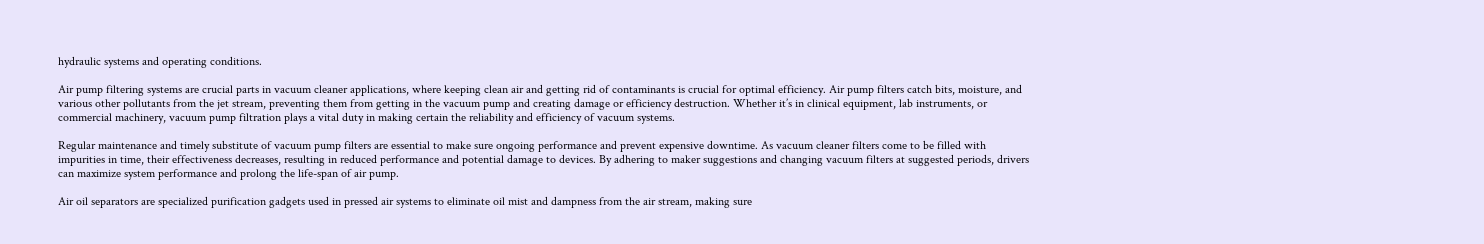hydraulic systems and operating conditions.

Air pump filtering systems are crucial parts in vacuum cleaner applications, where keeping clean air and getting rid of contaminants is crucial for optimal efficiency. Air pump filters catch bits, moisture, and various other pollutants from the jet stream, preventing them from getting in the vacuum pump and creating damage or efficiency destruction. Whether it’s in clinical equipment, lab instruments, or commercial machinery, vacuum pump filtration plays a vital duty in making certain the reliability and efficiency of vacuum systems.

Regular maintenance and timely substitute of vacuum pump filters are essential to make sure ongoing performance and prevent expensive downtime. As vacuum cleaner filters come to be filled with impurities in time, their effectiveness decreases, resulting in reduced performance and potential damage to devices. By adhering to maker suggestions and changing vacuum filters at suggested periods, drivers can maximize system performance and prolong the life-span of air pump.

Air oil separators are specialized purification gadgets used in pressed air systems to eliminate oil mist and dampness from the air stream, making sure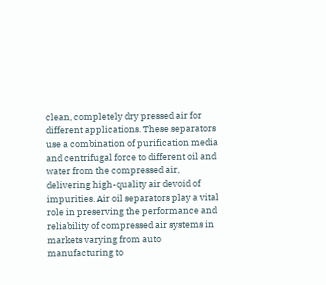clean, completely dry pressed air for different applications. These separators use a combination of purification media and centrifugal force to different oil and water from the compressed air, delivering high-quality air devoid of impurities. Air oil separators play a vital role in preserving the performance and reliability of compressed air systems in markets varying from auto manufacturing to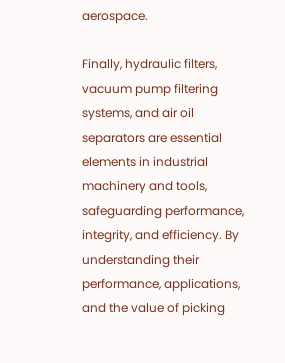aerospace.

Finally, hydraulic filters, vacuum pump filtering systems, and air oil separators are essential elements in industrial machinery and tools, safeguarding performance, integrity, and efficiency. By understanding their performance, applications, and the value of picking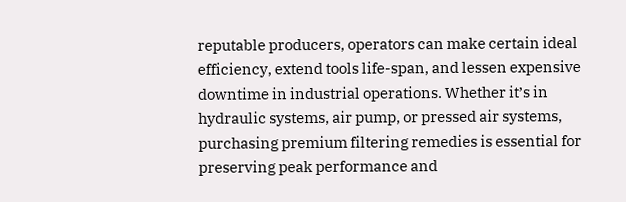reputable producers, operators can make certain ideal efficiency, extend tools life-span, and lessen expensive downtime in industrial operations. Whether it’s in hydraulic systems, air pump, or pressed air systems, purchasing premium filtering remedies is essential for preserving peak performance and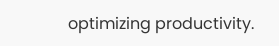optimizing productivity.